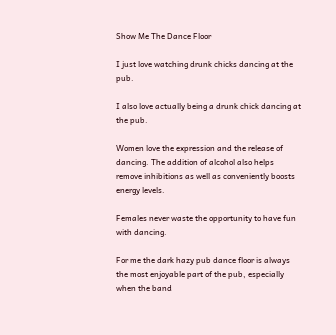Show Me The Dance Floor

I just love watching drunk chicks dancing at the pub.

I also love actually being a drunk chick dancing at the pub.

Women love the expression and the release of dancing. The addition of alcohol also helps remove inhibitions as well as conveniently boosts energy levels.

Females never waste the opportunity to have fun with dancing.

For me the dark hazy pub dance floor is always the most enjoyable part of the pub, especially when the band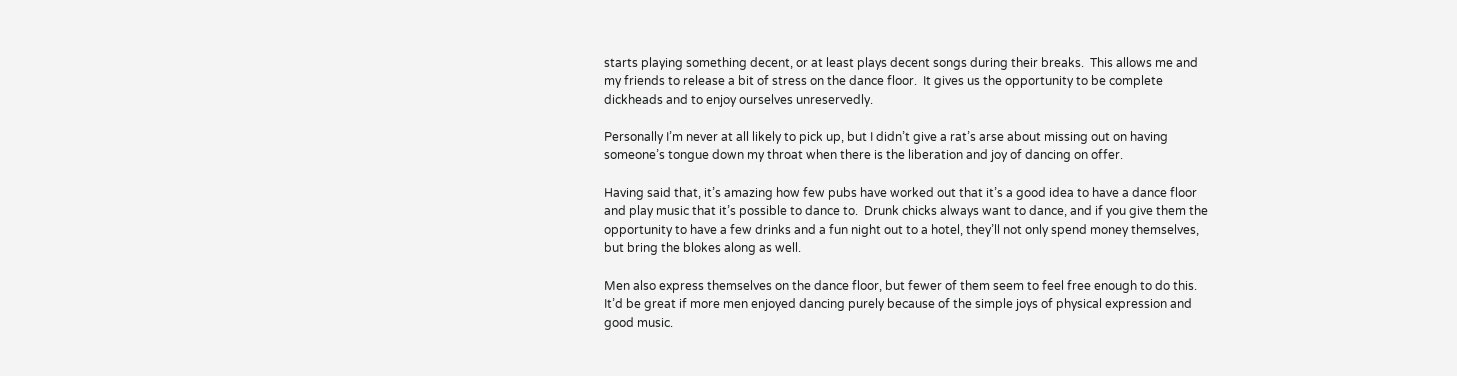starts playing something decent, or at least plays decent songs during their breaks.  This allows me and my friends to release a bit of stress on the dance floor.  It gives us the opportunity to be complete dickheads and to enjoy ourselves unreservedly.

Personally I’m never at all likely to pick up, but I didn’t give a rat’s arse about missing out on having someone’s tongue down my throat when there is the liberation and joy of dancing on offer.

Having said that, it’s amazing how few pubs have worked out that it’s a good idea to have a dance floor and play music that it’s possible to dance to.  Drunk chicks always want to dance, and if you give them the opportunity to have a few drinks and a fun night out to a hotel, they’ll not only spend money themselves, but bring the blokes along as well.

Men also express themselves on the dance floor, but fewer of them seem to feel free enough to do this.  It’d be great if more men enjoyed dancing purely because of the simple joys of physical expression and good music.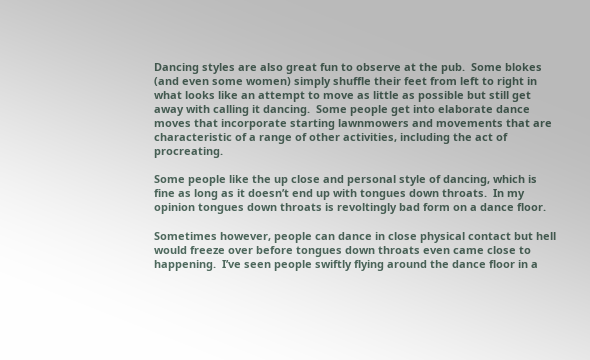Dancing styles are also great fun to observe at the pub.  Some blokes (and even some women) simply shuffle their feet from left to right in what looks like an attempt to move as little as possible but still get away with calling it dancing.  Some people get into elaborate dance moves that incorporate starting lawnmowers and movements that are characteristic of a range of other activities, including the act of procreating.

Some people like the up close and personal style of dancing, which is fine as long as it doesn’t end up with tongues down throats.  In my opinion tongues down throats is revoltingly bad form on a dance floor.

Sometimes however, people can dance in close physical contact but hell would freeze over before tongues down throats even came close to happening.  I’ve seen people swiftly flying around the dance floor in a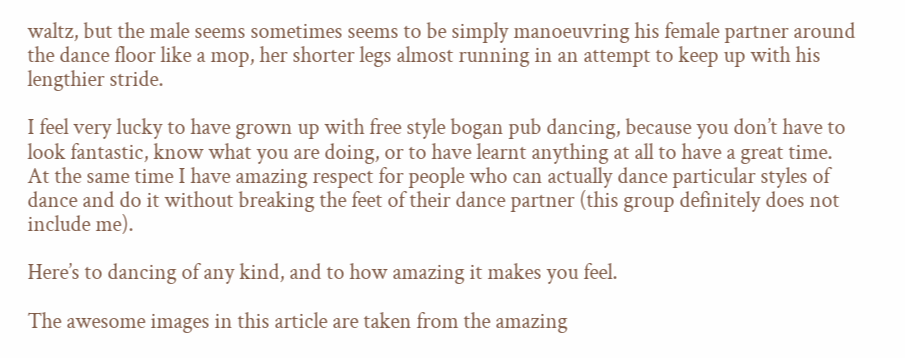waltz, but the male seems sometimes seems to be simply manoeuvring his female partner around the dance floor like a mop, her shorter legs almost running in an attempt to keep up with his lengthier stride.

I feel very lucky to have grown up with free style bogan pub dancing, because you don’t have to look fantastic, know what you are doing, or to have learnt anything at all to have a great time.  At the same time I have amazing respect for people who can actually dance particular styles of dance and do it without breaking the feet of their dance partner (this group definitely does not include me).

Here’s to dancing of any kind, and to how amazing it makes you feel.

The awesome images in this article are taken from the amazing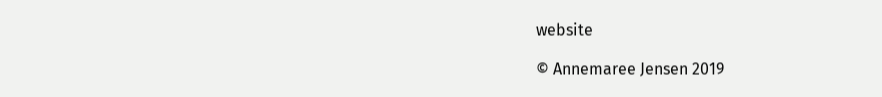website

© Annemaree Jensen 2019